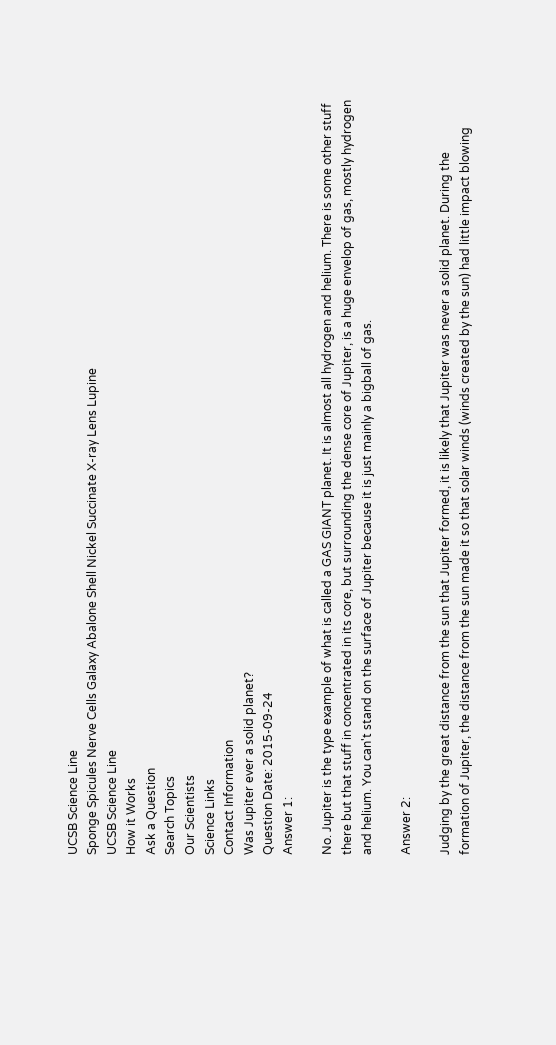UCSB Science Line
Sponge Spicules Nerve Cells Galaxy Abalone Shell Nickel Succinate X-ray Lens Lupine
UCSB Science Line
How it Works
Ask a Question
Search Topics
Our Scientists
Science Links
Contact Information
Was Jupiter ever a solid planet?
Question Date: 2015-09-24
Answer 1:

No. Jupiter is the type example of what is called a GAS GIANT planet. It is almost all hydrogen and helium. There is some other stuff there but that stuff in concentrated in its core, but surrounding the dense core of Jupiter, is a huge envelop of gas, mostly hydrogen and helium. You can't stand on the surface of Jupiter because it is just mainly a bigball of gas.

Answer 2:

Judging by the great distance from the sun that Jupiter formed, it is likely that Jupiter was never a solid planet. During the formation of Jupiter, the distance from the sun made it so that solar winds (winds created by the sun) had little impact blowing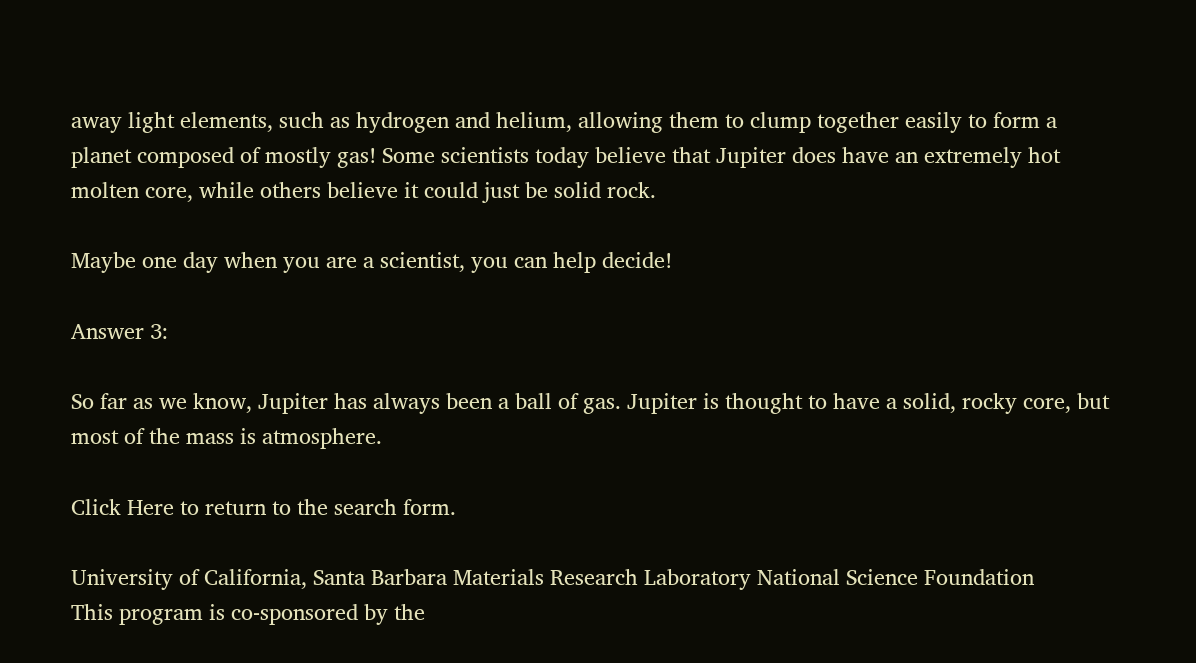away light elements, such as hydrogen and helium, allowing them to clump together easily to form a planet composed of mostly gas! Some scientists today believe that Jupiter does have an extremely hot molten core, while others believe it could just be solid rock.

Maybe one day when you are a scientist, you can help decide!

Answer 3:

So far as we know, Jupiter has always been a ball of gas. Jupiter is thought to have a solid, rocky core, but most of the mass is atmosphere.

Click Here to return to the search form.

University of California, Santa Barbara Materials Research Laboratory National Science Foundation
This program is co-sponsored by the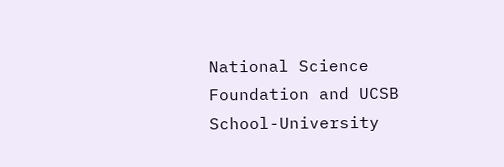National Science Foundation and UCSB School-University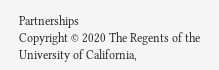Partnerships
Copyright © 2020 The Regents of the University of California,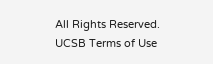All Rights Reserved.
UCSB Terms of Use